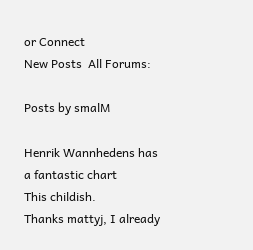or Connect
New Posts  All Forums:

Posts by smalM

Henrik Wannhedens has a fantastic chart
This childish.
Thanks mattyj, I already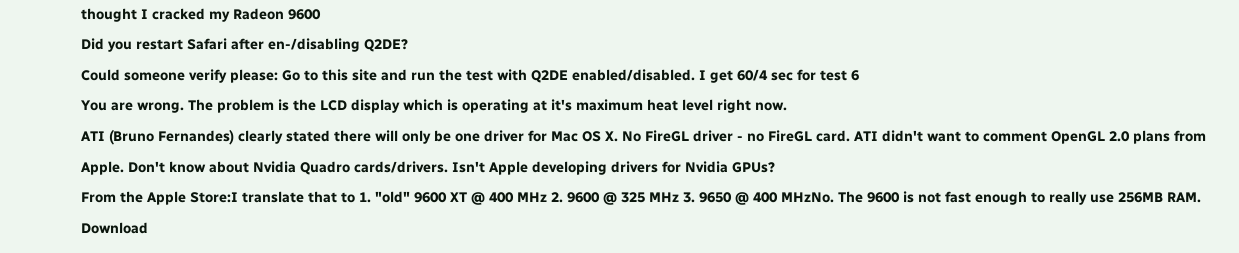thought I cracked my Radeon 9600
Did you restart Safari after en-/disabling Q2DE?
Could someone verify please: Go to this site and run the test with Q2DE enabled/disabled. I get 60/4 sec for test 6
You are wrong. The problem is the LCD display which is operating at it's maximum heat level right now.
ATI (Bruno Fernandes) clearly stated there will only be one driver for Mac OS X. No FireGL driver - no FireGL card. ATI didn't want to comment OpenGL 2.0 plans from Apple. Don't know about Nvidia Quadro cards/drivers. Isn't Apple developing drivers for Nvidia GPUs?
From the Apple Store:I translate that to 1. "old" 9600 XT @ 400 MHz 2. 9600 @ 325 MHz 3. 9650 @ 400 MHzNo. The 9600 is not fast enough to really use 256MB RAM. Download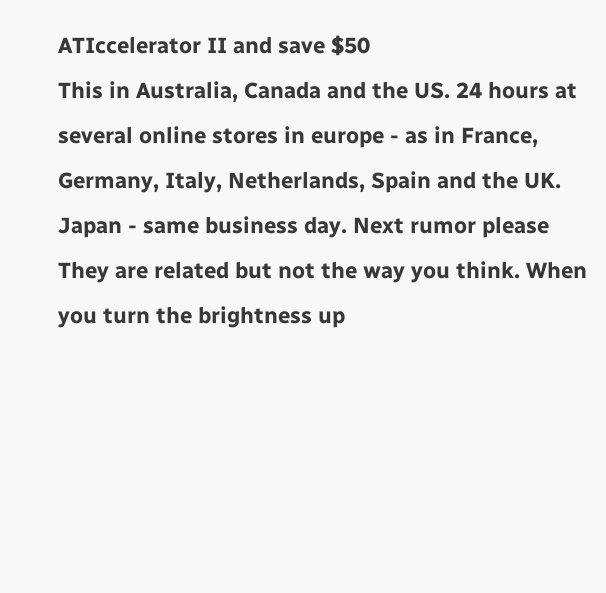ATIccelerator II and save $50
This in Australia, Canada and the US. 24 hours at several online stores in europe - as in France, Germany, Italy, Netherlands, Spain and the UK. Japan - same business day. Next rumor please
They are related but not the way you think. When you turn the brightness up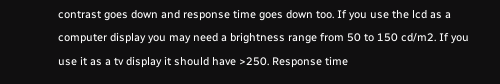contrast goes down and response time goes down too. If you use the lcd as a computer display you may need a brightness range from 50 to 150 cd/m2. If you use it as a tv display it should have >250. Response time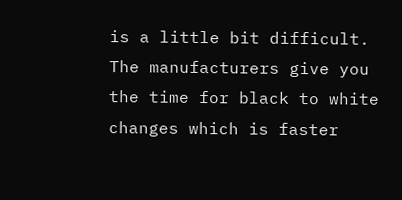is a little bit difficult. The manufacturers give you the time for black to white changes which is faster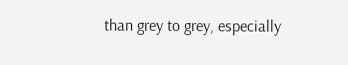than grey to grey, especially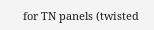for TN panels (twisted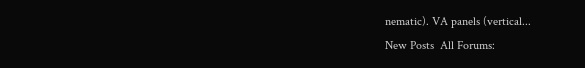nematic). VA panels (vertical...
New Posts  All Forums: